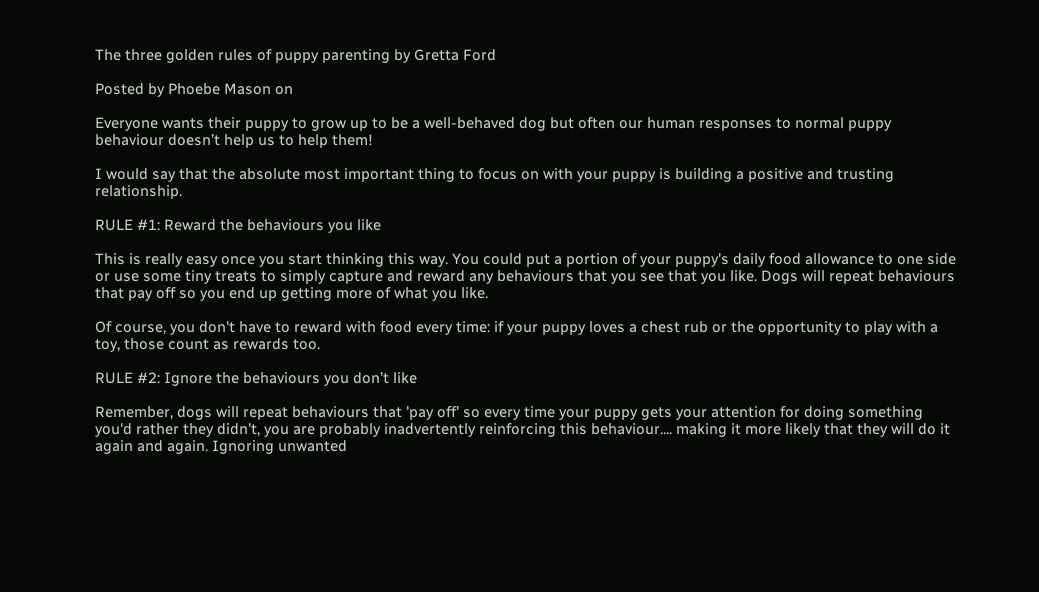The three golden rules of puppy parenting by Gretta Ford

Posted by Phoebe Mason on

Everyone wants their puppy to grow up to be a well-behaved dog but often our human responses to normal puppy behaviour doesn’t help us to help them!

I would say that the absolute most important thing to focus on with your puppy is building a positive and trusting relationship.

RULE #1: Reward the behaviours you like

This is really easy once you start thinking this way. You could put a portion of your puppy's daily food allowance to one side or use some tiny treats to simply capture and reward any behaviours that you see that you like. Dogs will repeat behaviours that pay off so you end up getting more of what you like.

Of course, you don't have to reward with food every time: if your puppy loves a chest rub or the opportunity to play with a toy, those count as rewards too.

RULE #2: Ignore the behaviours you don’t like

Remember, dogs will repeat behaviours that 'pay off' so every time your puppy gets your attention for doing something you'd rather they didn't, you are probably inadvertently reinforcing this behaviour.... making it more likely that they will do it again and again. Ignoring unwanted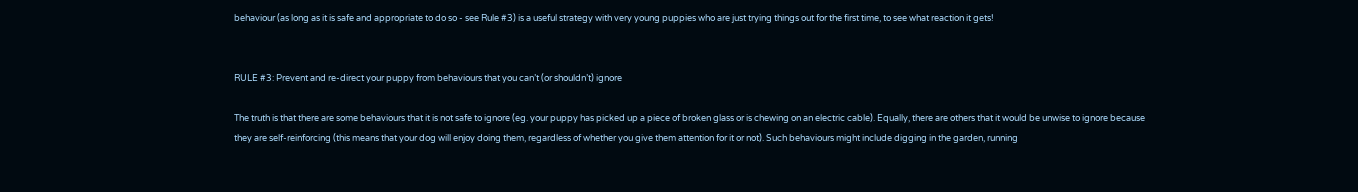behaviour (as long as it is safe and appropriate to do so - see Rule #3) is a useful strategy with very young puppies who are just trying things out for the first time, to see what reaction it gets!


RULE #3: Prevent and re-direct your puppy from behaviours that you can’t (or shouldn’t) ignore

The truth is that there are some behaviours that it is not safe to ignore (eg. your puppy has picked up a piece of broken glass or is chewing on an electric cable). Equally, there are others that it would be unwise to ignore because they are self-reinforcing (this means that your dog will enjoy doing them, regardless of whether you give them attention for it or not). Such behaviours might include digging in the garden, running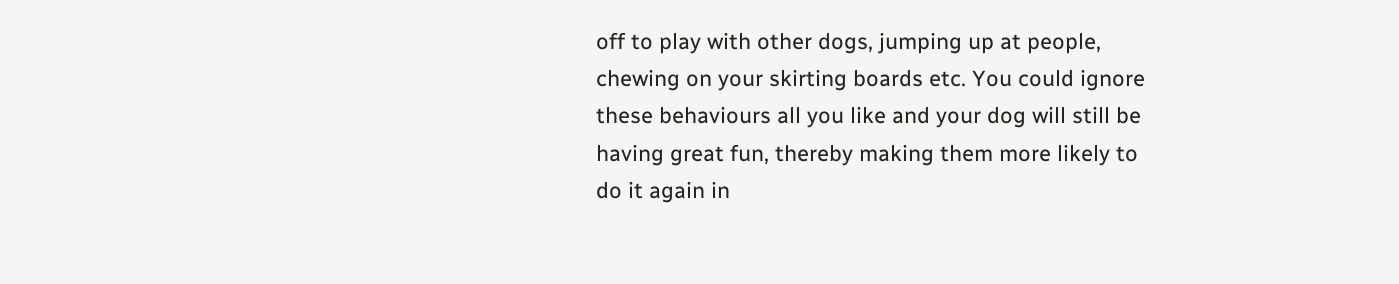off to play with other dogs, jumping up at people, chewing on your skirting boards etc. You could ignore these behaviours all you like and your dog will still be having great fun, thereby making them more likely to do it again in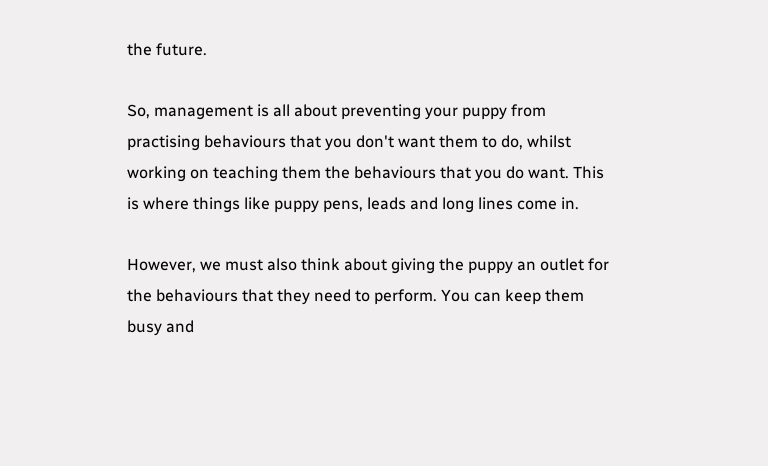the future.

So, management is all about preventing your puppy from practising behaviours that you don't want them to do, whilst working on teaching them the behaviours that you do want. This is where things like puppy pens, leads and long lines come in.

However, we must also think about giving the puppy an outlet for the behaviours that they need to perform. You can keep them busy and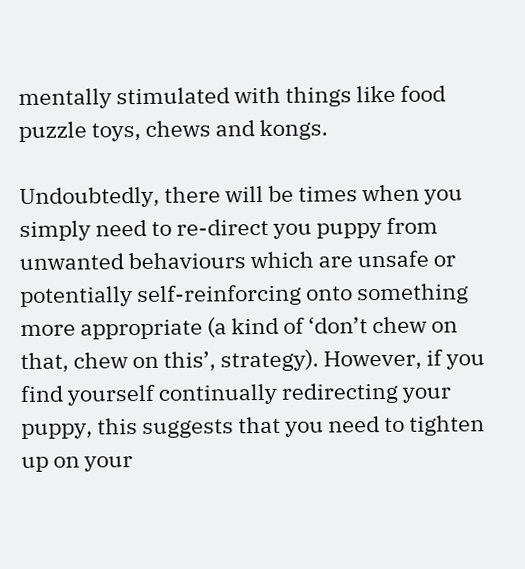mentally stimulated with things like food puzzle toys, chews and kongs.

Undoubtedly, there will be times when you simply need to re-direct you puppy from unwanted behaviours which are unsafe or potentially self-reinforcing onto something more appropriate (a kind of ‘don’t chew on that, chew on this’, strategy). However, if you find yourself continually redirecting your puppy, this suggests that you need to tighten up on your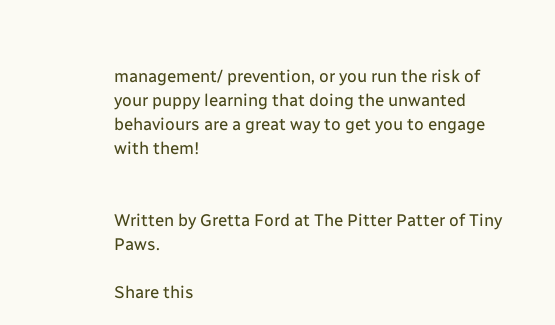management/ prevention, or you run the risk of your puppy learning that doing the unwanted behaviours are a great way to get you to engage with them!


Written by Gretta Ford at The Pitter Patter of Tiny Paws.

Share this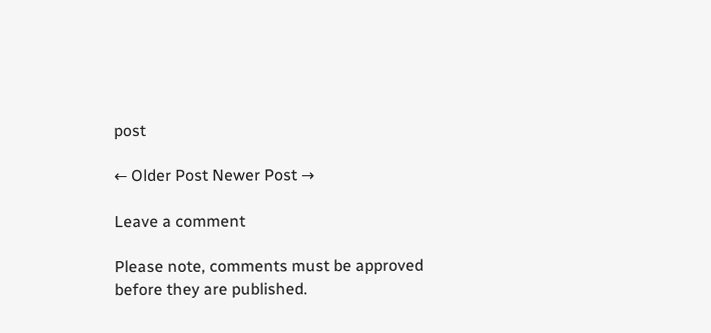post

← Older Post Newer Post →

Leave a comment

Please note, comments must be approved before they are published.